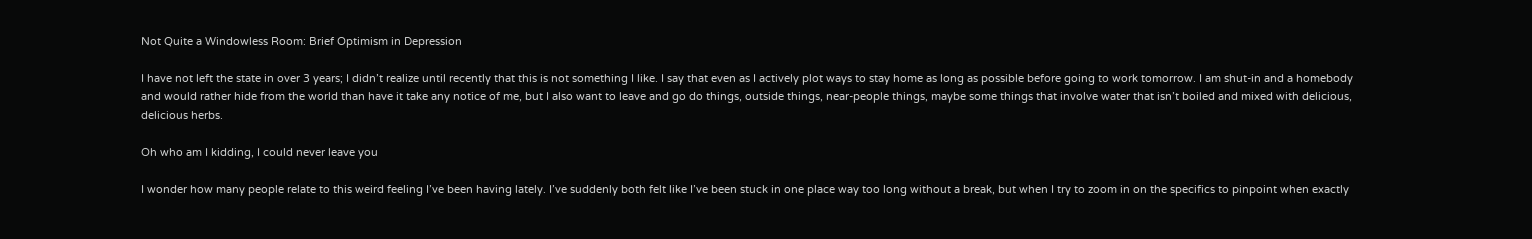Not Quite a Windowless Room: Brief Optimism in Depression

I have not left the state in over 3 years; I didn’t realize until recently that this is not something I like. I say that even as I actively plot ways to stay home as long as possible before going to work tomorrow. I am shut-in and a homebody and would rather hide from the world than have it take any notice of me, but I also want to leave and go do things, outside things, near-people things, maybe some things that involve water that isn’t boiled and mixed with delicious, delicious herbs.

Oh who am I kidding, I could never leave you

I wonder how many people relate to this weird feeling I’ve been having lately. I’ve suddenly both felt like I’ve been stuck in one place way too long without a break, but when I try to zoom in on the specifics to pinpoint when exactly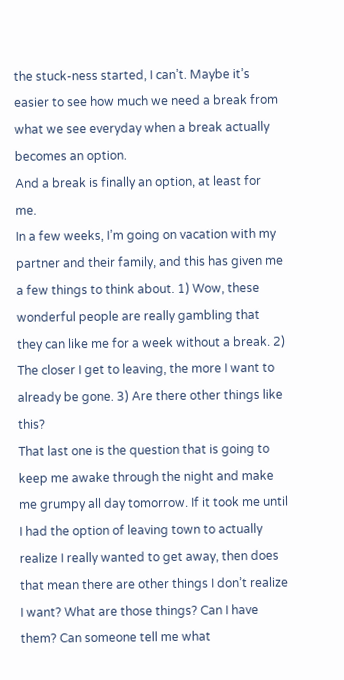the stuck-ness started, I can’t. Maybe it’s easier to see how much we need a break from what we see everyday when a break actually becomes an option.
And a break is finally an option, at least for me.
In a few weeks, I’m going on vacation with my partner and their family, and this has given me a few things to think about. 1) Wow, these wonderful people are really gambling that they can like me for a week without a break. 2) The closer I get to leaving, the more I want to already be gone. 3) Are there other things like this?
That last one is the question that is going to keep me awake through the night and make me grumpy all day tomorrow. If it took me until I had the option of leaving town to actually realize I really wanted to get away, then does that mean there are other things I don’t realize I want? What are those things? Can I have them? Can someone tell me what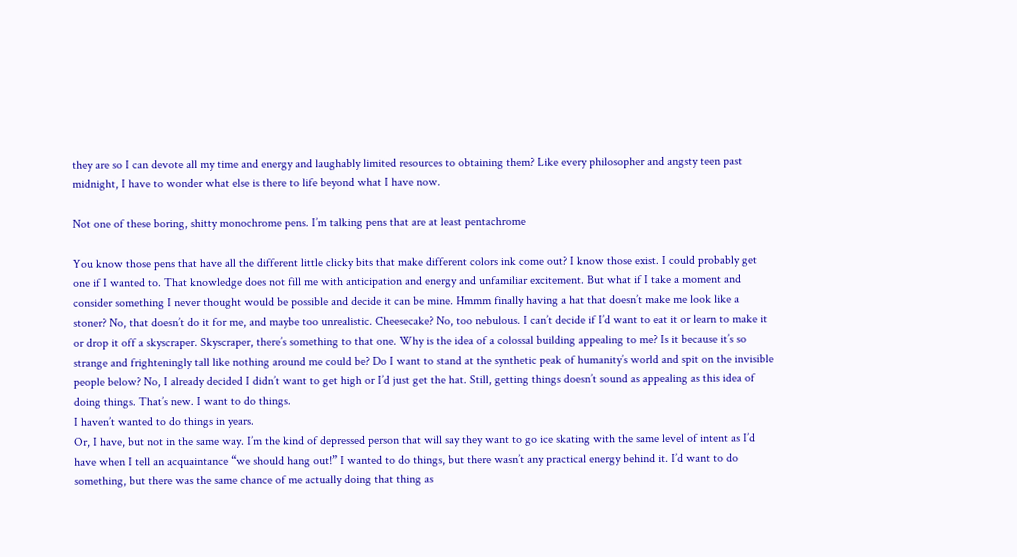they are so I can devote all my time and energy and laughably limited resources to obtaining them? Like every philosopher and angsty teen past midnight, I have to wonder what else is there to life beyond what I have now.

Not one of these boring, shitty monochrome pens. I’m talking pens that are at least pentachrome

You know those pens that have all the different little clicky bits that make different colors ink come out? I know those exist. I could probably get one if I wanted to. That knowledge does not fill me with anticipation and energy and unfamiliar excitement. But what if I take a moment and consider something I never thought would be possible and decide it can be mine. Hmmm finally having a hat that doesn’t make me look like a stoner? No, that doesn’t do it for me, and maybe too unrealistic. Cheesecake? No, too nebulous. I can’t decide if I’d want to eat it or learn to make it or drop it off a skyscraper. Skyscraper, there’s something to that one. Why is the idea of a colossal building appealing to me? Is it because it’s so strange and frighteningly tall like nothing around me could be? Do I want to stand at the synthetic peak of humanity’s world and spit on the invisible people below? No, I already decided I didn’t want to get high or I’d just get the hat. Still, getting things doesn’t sound as appealing as this idea of doing things. That’s new. I want to do things.
I haven’t wanted to do things in years.
Or, I have, but not in the same way. I’m the kind of depressed person that will say they want to go ice skating with the same level of intent as I’d have when I tell an acquaintance “we should hang out!” I wanted to do things, but there wasn’t any practical energy behind it. I’d want to do something, but there was the same chance of me actually doing that thing as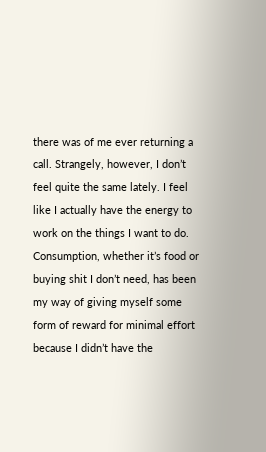there was of me ever returning a call. Strangely, however, I don’t feel quite the same lately. I feel like I actually have the energy to work on the things I want to do. Consumption, whether it’s food or buying shit I don’t need, has been my way of giving myself some form of reward for minimal effort because I didn’t have the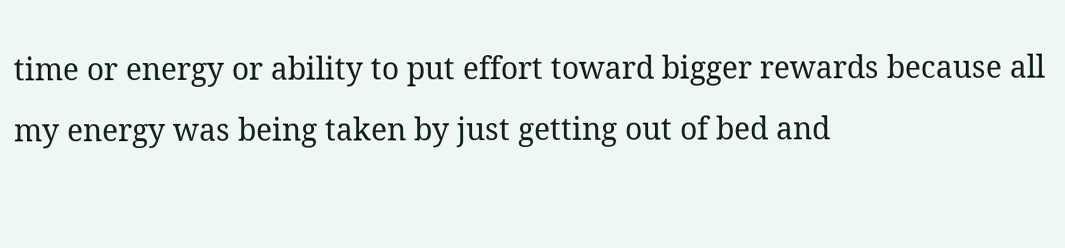time or energy or ability to put effort toward bigger rewards because all my energy was being taken by just getting out of bed and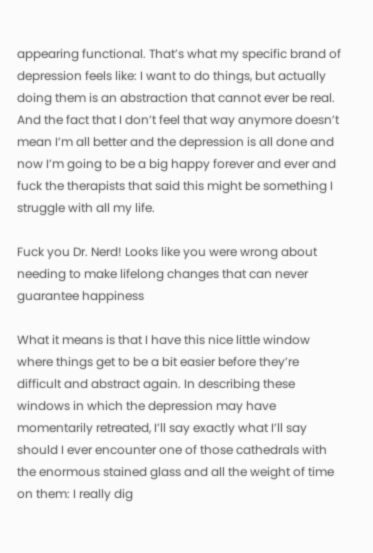appearing functional. That’s what my specific brand of depression feels like: I want to do things, but actually doing them is an abstraction that cannot ever be real.
And the fact that I don’t feel that way anymore doesn’t mean I’m all better and the depression is all done and now I’m going to be a big happy forever and ever and fuck the therapists that said this might be something I struggle with all my life.

Fuck you Dr. Nerd! Looks like you were wrong about needing to make lifelong changes that can never guarantee happiness

What it means is that I have this nice little window where things get to be a bit easier before they’re difficult and abstract again. In describing these windows in which the depression may have momentarily retreated, I’ll say exactly what I’ll say should I ever encounter one of those cathedrals with the enormous stained glass and all the weight of time on them: I really dig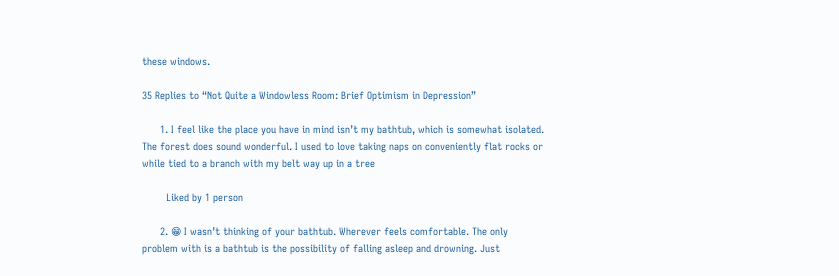these windows.

35 Replies to “Not Quite a Windowless Room: Brief Optimism in Depression”

      1. I feel like the place you have in mind isn’t my bathtub, which is somewhat isolated. The forest does sound wonderful. I used to love taking naps on conveniently flat rocks or while tied to a branch with my belt way up in a tree

        Liked by 1 person

      2. 😁 I wasn’t thinking of your bathtub. Wherever feels comfortable. The only problem with is a bathtub is the possibility of falling asleep and drowning. Just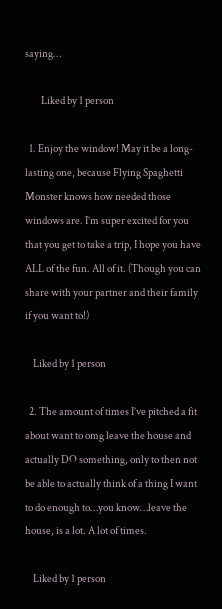saying…

        Liked by 1 person

  1. Enjoy the window! May it be a long-lasting one, because Flying Spaghetti Monster knows how needed those windows are. I’m super excited for you that you get to take a trip, I hope you have ALL of the fun. All of it. (Though you can share with your partner and their family if you want to!)

    Liked by 1 person

  2. The amount of times I’ve pitched a fit about want to omg leave the house and actually DO something, only to then not be able to actually think of a thing I want to do enough to…you know…leave the house, is a lot. A lot of times.

    Liked by 1 person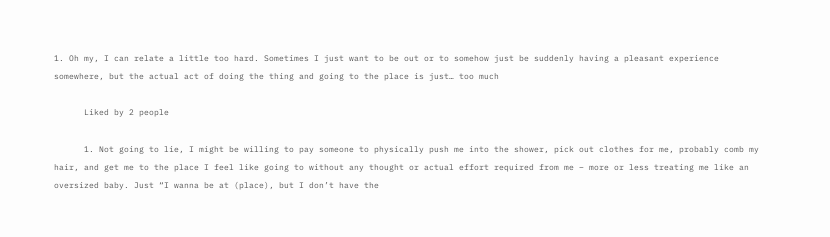1. Oh my, I can relate a little too hard. Sometimes I just want to be out or to somehow just be suddenly having a pleasant experience somewhere, but the actual act of doing the thing and going to the place is just… too much

      Liked by 2 people

      1. Not going to lie, I might be willing to pay someone to physically push me into the shower, pick out clothes for me, probably comb my hair, and get me to the place I feel like going to without any thought or actual effort required from me – more or less treating me like an oversized baby. Just “I wanna be at (place), but I don’t have the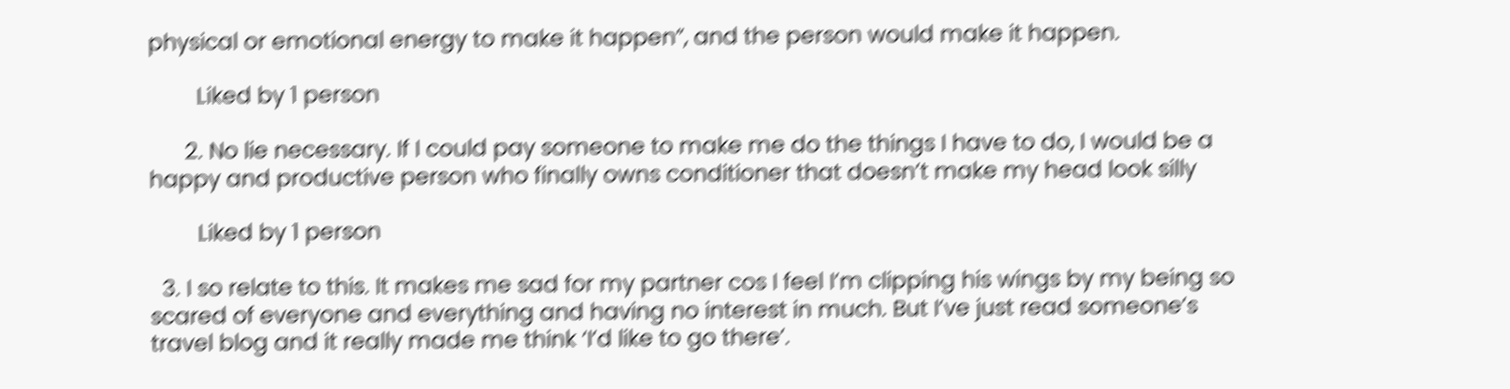physical or emotional energy to make it happen”, and the person would make it happen.

        Liked by 1 person

      2. No lie necessary. If I could pay someone to make me do the things I have to do, I would be a happy and productive person who finally owns conditioner that doesn’t make my head look silly

        Liked by 1 person

  3. I so relate to this. It makes me sad for my partner cos I feel I’m clipping his wings by my being so scared of everyone and everything and having no interest in much. But I’ve just read someone’s travel blog and it really made me think ‘I’d like to go there’.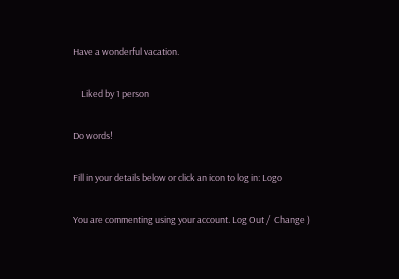Have a wonderful vacation.

    Liked by 1 person

Do words!

Fill in your details below or click an icon to log in: Logo

You are commenting using your account. Log Out /  Change )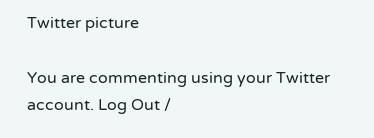Twitter picture

You are commenting using your Twitter account. Log Out /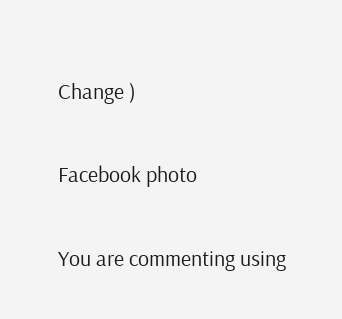Change )

Facebook photo

You are commenting using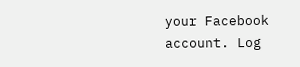your Facebook account. Log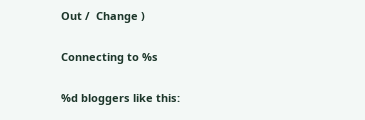Out /  Change )

Connecting to %s

%d bloggers like this: